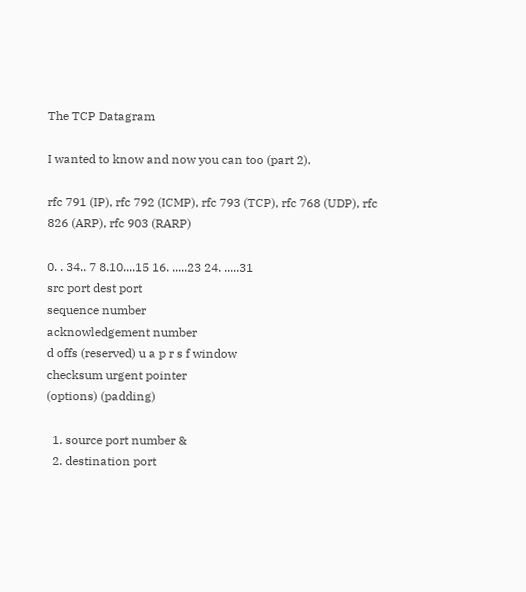The TCP Datagram

I wanted to know and now you can too (part 2).

rfc 791 (IP), rfc 792 (ICMP), rfc 793 (TCP), rfc 768 (UDP), rfc 826 (ARP), rfc 903 (RARP)

0. . 34.. 7 8.10....15 16. .....23 24. .....31
src port dest port
sequence number
acknowledgement number
d offs (reserved) u a p r s f window
checksum urgent pointer
(options) (padding)

  1. source port number &
  2. destination port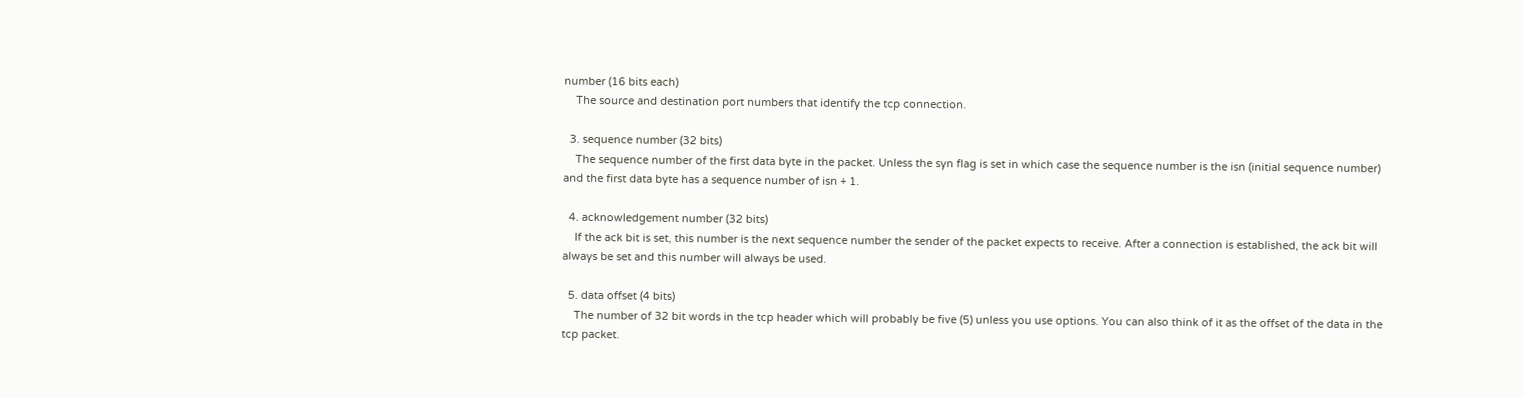number (16 bits each)
    The source and destination port numbers that identify the tcp connection.

  3. sequence number (32 bits)
    The sequence number of the first data byte in the packet. Unless the syn flag is set in which case the sequence number is the isn (initial sequence number) and the first data byte has a sequence number of isn + 1.

  4. acknowledgement number (32 bits)
    If the ack bit is set, this number is the next sequence number the sender of the packet expects to receive. After a connection is established, the ack bit will always be set and this number will always be used.

  5. data offset (4 bits)
    The number of 32 bit words in the tcp header which will probably be five (5) unless you use options. You can also think of it as the offset of the data in the tcp packet.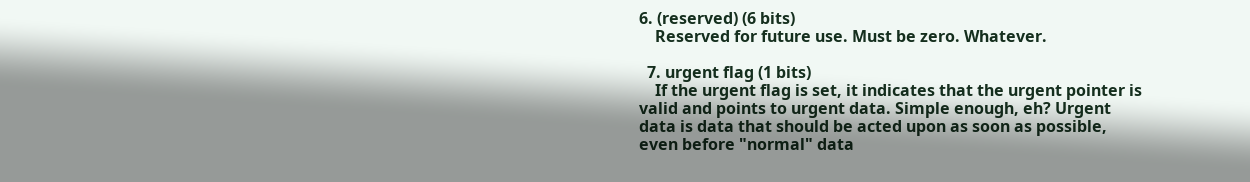6. (reserved) (6 bits)
    Reserved for future use. Must be zero. Whatever.

  7. urgent flag (1 bits)
    If the urgent flag is set, it indicates that the urgent pointer is valid and points to urgent data. Simple enough, eh? Urgent data is data that should be acted upon as soon as possible, even before "normal" data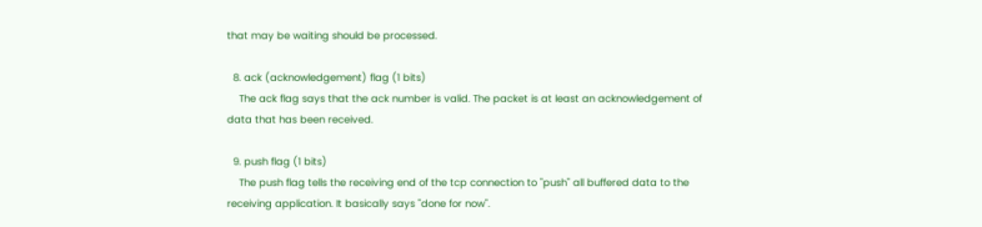that may be waiting should be processed.

  8. ack (acknowledgement) flag (1 bits)
    The ack flag says that the ack number is valid. The packet is at least an acknowledgement of data that has been received.

  9. push flag (1 bits)
    The push flag tells the receiving end of the tcp connection to "push" all buffered data to the receiving application. It basically says "done for now".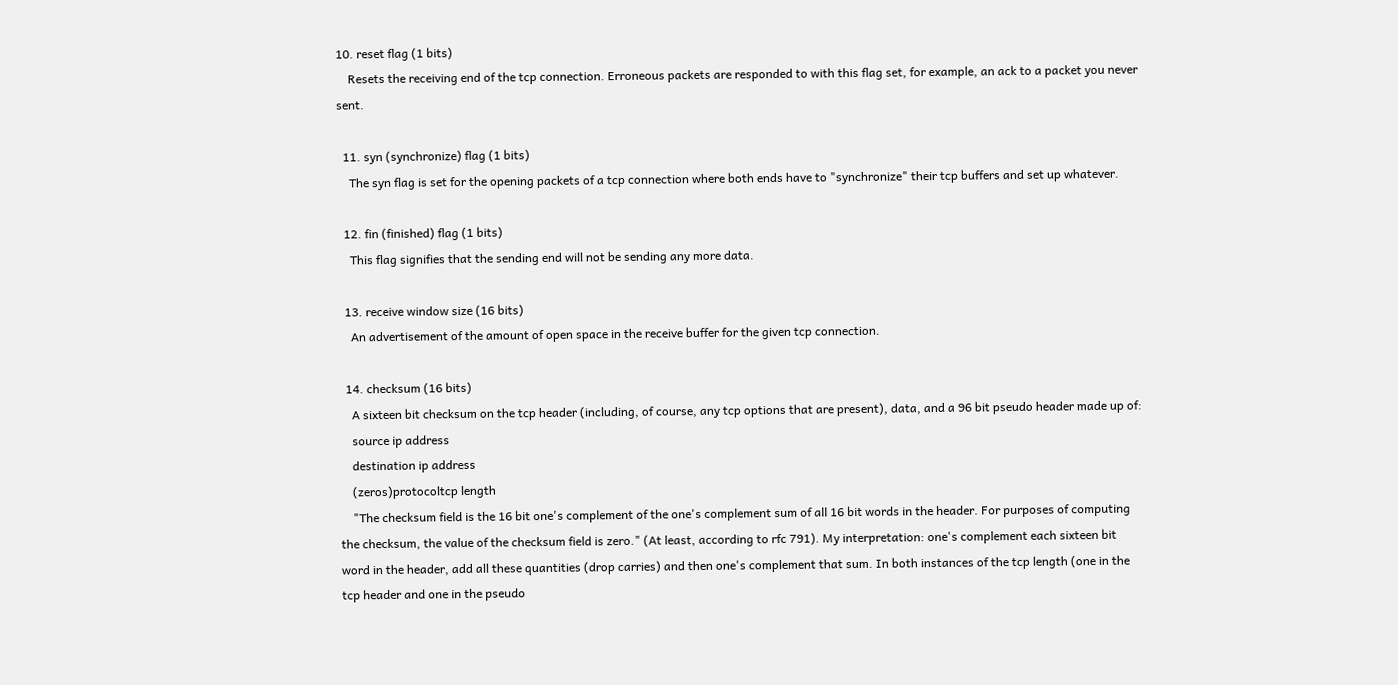10. reset flag (1 bits)
    Resets the receiving end of the tcp connection. Erroneous packets are responded to with this flag set, for example, an ack to a packet you never sent.

  11. syn (synchronize) flag (1 bits)
    The syn flag is set for the opening packets of a tcp connection where both ends have to "synchronize" their tcp buffers and set up whatever.

  12. fin (finished) flag (1 bits)
    This flag signifies that the sending end will not be sending any more data.

  13. receive window size (16 bits)
    An advertisement of the amount of open space in the receive buffer for the given tcp connection.

  14. checksum (16 bits)
    A sixteen bit checksum on the tcp header (including, of course, any tcp options that are present), data, and a 96 bit pseudo header made up of:
    source ip address
    destination ip address
    (zeros)protocoltcp length
    "The checksum field is the 16 bit one's complement of the one's complement sum of all 16 bit words in the header. For purposes of computing the checksum, the value of the checksum field is zero." (At least, according to rfc 791). My interpretation: one's complement each sixteen bit word in the header, add all these quantities (drop carries) and then one's complement that sum. In both instances of the tcp length (one in the tcp header and one in the pseudo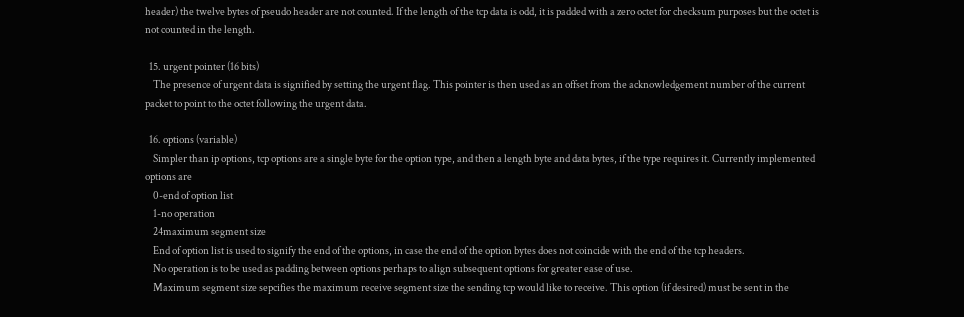header) the twelve bytes of pseudo header are not counted. If the length of the tcp data is odd, it is padded with a zero octet for checksum purposes but the octet is not counted in the length.

  15. urgent pointer (16 bits)
    The presence of urgent data is signified by setting the urgent flag. This pointer is then used as an offset from the acknowledgement number of the current packet to point to the octet following the urgent data.

  16. options (variable)
    Simpler than ip options, tcp options are a single byte for the option type, and then a length byte and data bytes, if the type requires it. Currently implemented options are
    0-end of option list
    1-no operation
    24maximum segment size
    End of option list is used to signify the end of the options, in case the end of the option bytes does not coincide with the end of the tcp headers.
    No operation is to be used as padding between options perhaps to align subsequent options for greater ease of use.
    Maximum segment size sepcifies the maximum receive segment size the sending tcp would like to receive. This option (if desired) must be sent in the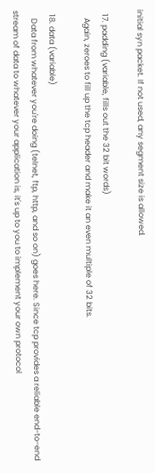initial syn packet. If not used, any segment size is allowed.

  17. padding (variable, fills out the 32 bit words)
    Again, zeroes to fill up the tcp header and make it an even multiple of 32 bits.

  18. data (variable)
    Data from whatever you're doing (telnet, ftp, http, and so on) goes here. Since tcp provides a reliable end-to-end stream of data to whatever your application is, it's up to you to implement your own protocol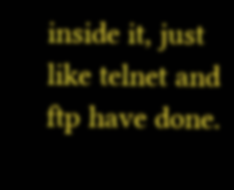inside it, just like telnet and ftp have done.